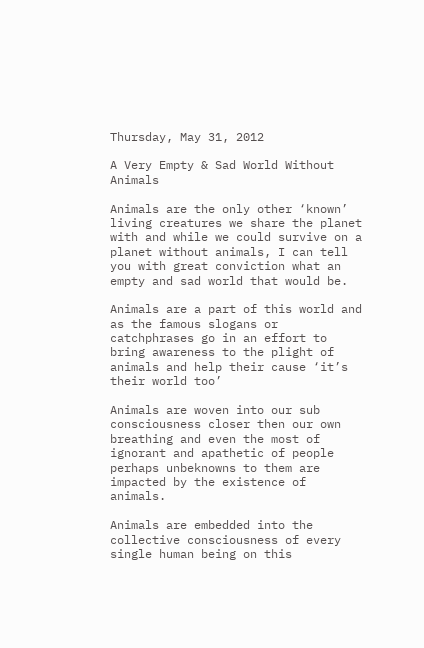Thursday, May 31, 2012

A Very Empty & Sad World Without Animals

Animals are the only other ‘known’ living creatures we share the planet with and while we could survive on a planet without animals, I can tell you with great conviction what an empty and sad world that would be.

Animals are a part of this world and as the famous slogans or catchphrases go in an effort to bring awareness to the plight of animals and help their cause ‘it’s their world too’

Animals are woven into our sub consciousness closer then our own breathing and even the most of ignorant and apathetic of people perhaps unbeknowns to them are impacted by the existence of animals.

Animals are embedded into the collective consciousness of every single human being on this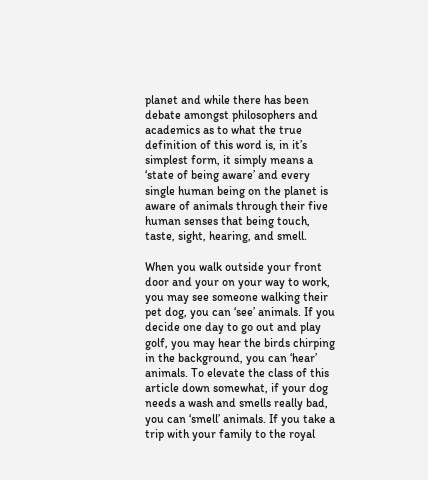planet and while there has been debate amongst philosophers and academics as to what the true definition of this word is, in it’s simplest form, it simply means a ‘state of being aware’ and every single human being on the planet is aware of animals through their five human senses that being touch, taste, sight, hearing, and smell.

When you walk outside your front door and your on your way to work, you may see someone walking their pet dog, you can ‘see’ animals. If you decide one day to go out and play golf, you may hear the birds chirping in the background, you can ‘hear’ animals. To elevate the class of this article down somewhat, if your dog needs a wash and smells really bad, you can ‘smell’ animals. If you take a trip with your family to the royal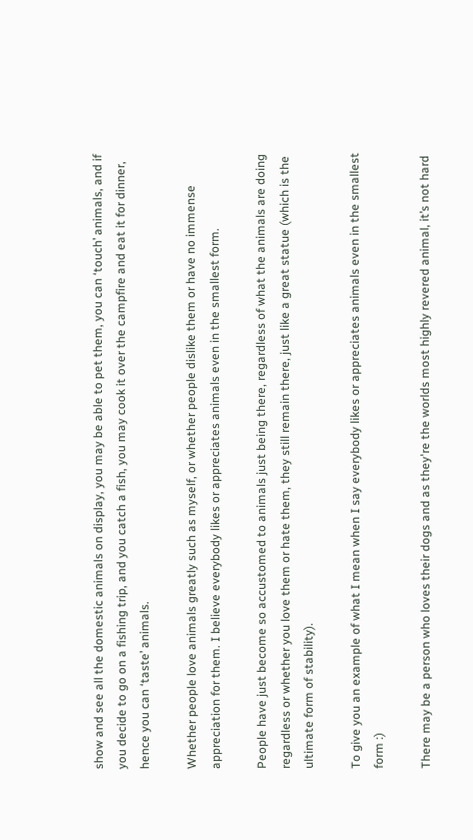show and see all the domestic animals on display, you may be able to pet them, you can ‘touch’ animals, and if you decide to go on a fishing trip, and you catch a fish, you may cook it over the campfire and eat it for dinner, hence you can ‘taste’ animals.

Whether people love animals greatly such as myself, or whether people dislike them or have no immense appreciation for them. I believe everybody likes or appreciates animals even in the smallest form.

People have just become so accustomed to animals just being there, regardless of what the animals are doing regardless or whether you love them or hate them, they still remain there, just like a great statue (which is the ultimate form of stability).

To give you an example of what I mean when I say everybody likes or appreciates animals even in the smallest form :)

There may be a person who loves their dogs and as they're the worlds most highly revered animal, it’s not hard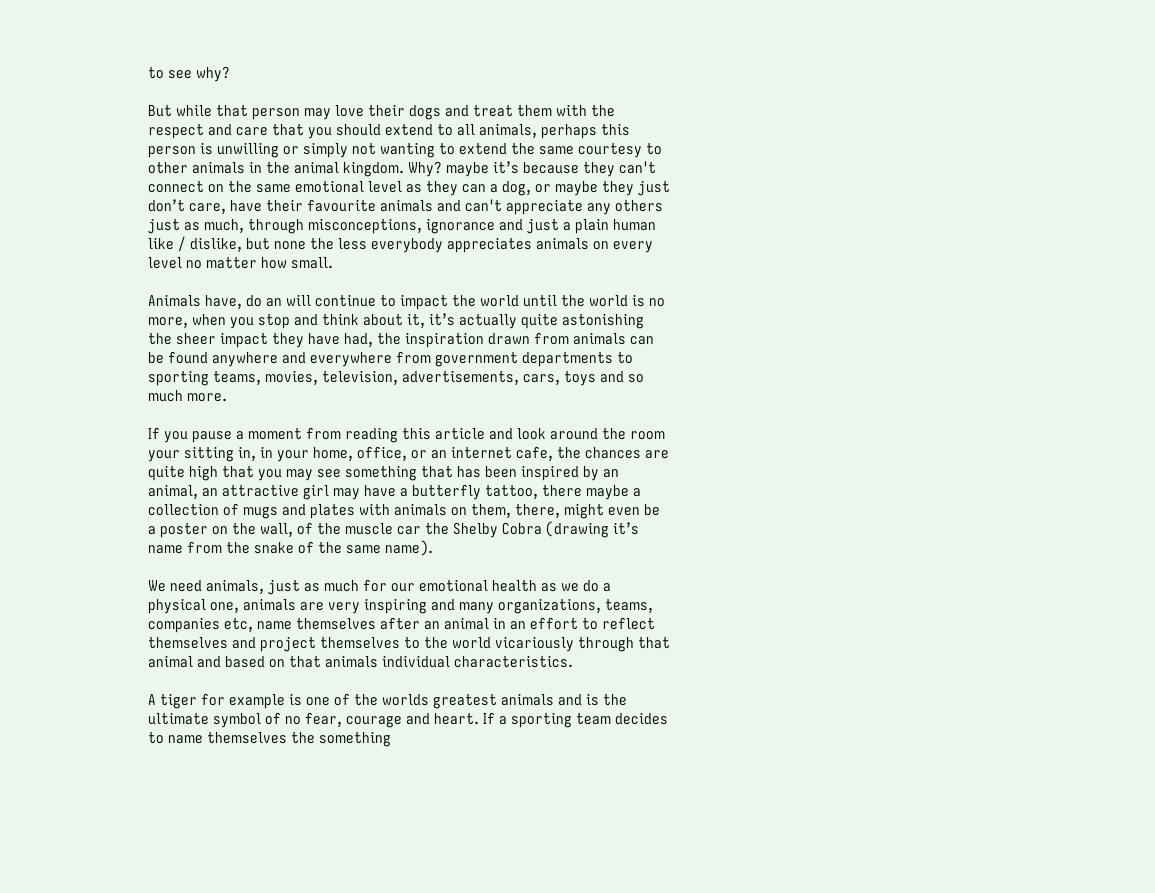to see why?

But while that person may love their dogs and treat them with the respect and care that you should extend to all animals, perhaps this person is unwilling or simply not wanting to extend the same courtesy to other animals in the animal kingdom. Why? maybe it’s because they can't connect on the same emotional level as they can a dog, or maybe they just don’t care, have their favourite animals and can't appreciate any others just as much, through misconceptions, ignorance and just a plain human like / dislike, but none the less everybody appreciates animals on every level no matter how small.

Animals have, do an will continue to impact the world until the world is no more, when you stop and think about it, it’s actually quite astonishing the sheer impact they have had, the inspiration drawn from animals can be found anywhere and everywhere from government departments to sporting teams, movies, television, advertisements, cars, toys and so much more.

If you pause a moment from reading this article and look around the room your sitting in, in your home, office, or an internet cafe, the chances are quite high that you may see something that has been inspired by an animal, an attractive girl may have a butterfly tattoo, there maybe a collection of mugs and plates with animals on them, there, might even be a poster on the wall, of the muscle car the Shelby Cobra (drawing it’s name from the snake of the same name).

We need animals, just as much for our emotional health as we do a physical one, animals are very inspiring and many organizations, teams, companies etc, name themselves after an animal in an effort to reflect themselves and project themselves to the world vicariously through that animal and based on that animals individual characteristics.

A tiger for example is one of the worlds greatest animals and is the ultimate symbol of no fear, courage and heart. If a sporting team decides to name themselves the something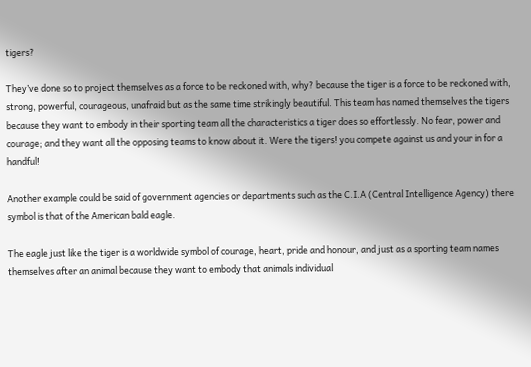tigers?

They’ve done so to project themselves as a force to be reckoned with, why? because the tiger is a force to be reckoned with, strong, powerful, courageous, unafraid but as the same time strikingly beautiful. This team has named themselves the tigers because they want to embody in their sporting team all the characteristics a tiger does so effortlessly. No fear, power and courage; and they want all the opposing teams to know about it. Were the tigers! you compete against us and your in for a handful!

Another example could be said of government agencies or departments such as the C.I.A (Central Intelligence Agency) there symbol is that of the American bald eagle.

The eagle just like the tiger is a worldwide symbol of courage, heart, pride and honour, and just as a sporting team names themselves after an animal because they want to embody that animals individual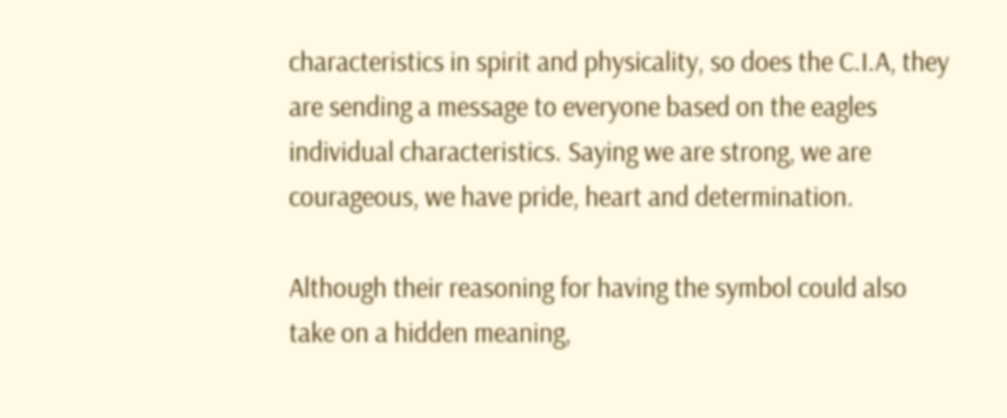characteristics in spirit and physicality, so does the C.I.A, they are sending a message to everyone based on the eagles individual characteristics. Saying we are strong, we are courageous, we have pride, heart and determination.

Although their reasoning for having the symbol could also take on a hidden meaning,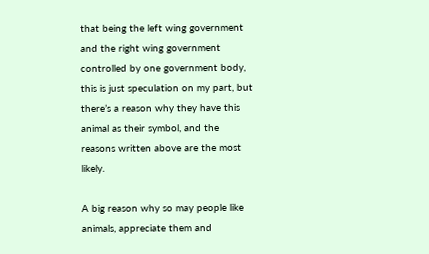that being the left wing government and the right wing government controlled by one government body, this is just speculation on my part, but there’s a reason why they have this animal as their symbol, and the reasons written above are the most likely.

A big reason why so may people like animals, appreciate them and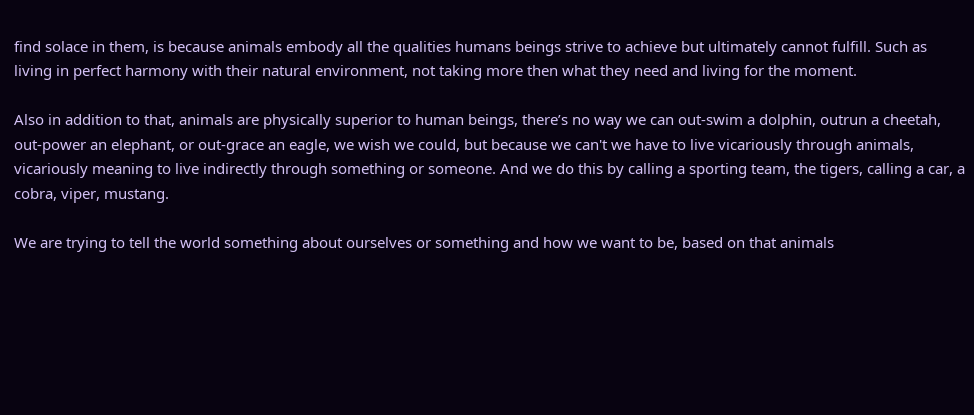find solace in them, is because animals embody all the qualities humans beings strive to achieve but ultimately cannot fulfill. Such as living in perfect harmony with their natural environment, not taking more then what they need and living for the moment.

Also in addition to that, animals are physically superior to human beings, there’s no way we can out-swim a dolphin, outrun a cheetah, out-power an elephant, or out-grace an eagle, we wish we could, but because we can't we have to live vicariously through animals, vicariously meaning to live indirectly through something or someone. And we do this by calling a sporting team, the tigers, calling a car, a cobra, viper, mustang.

We are trying to tell the world something about ourselves or something and how we want to be, based on that animals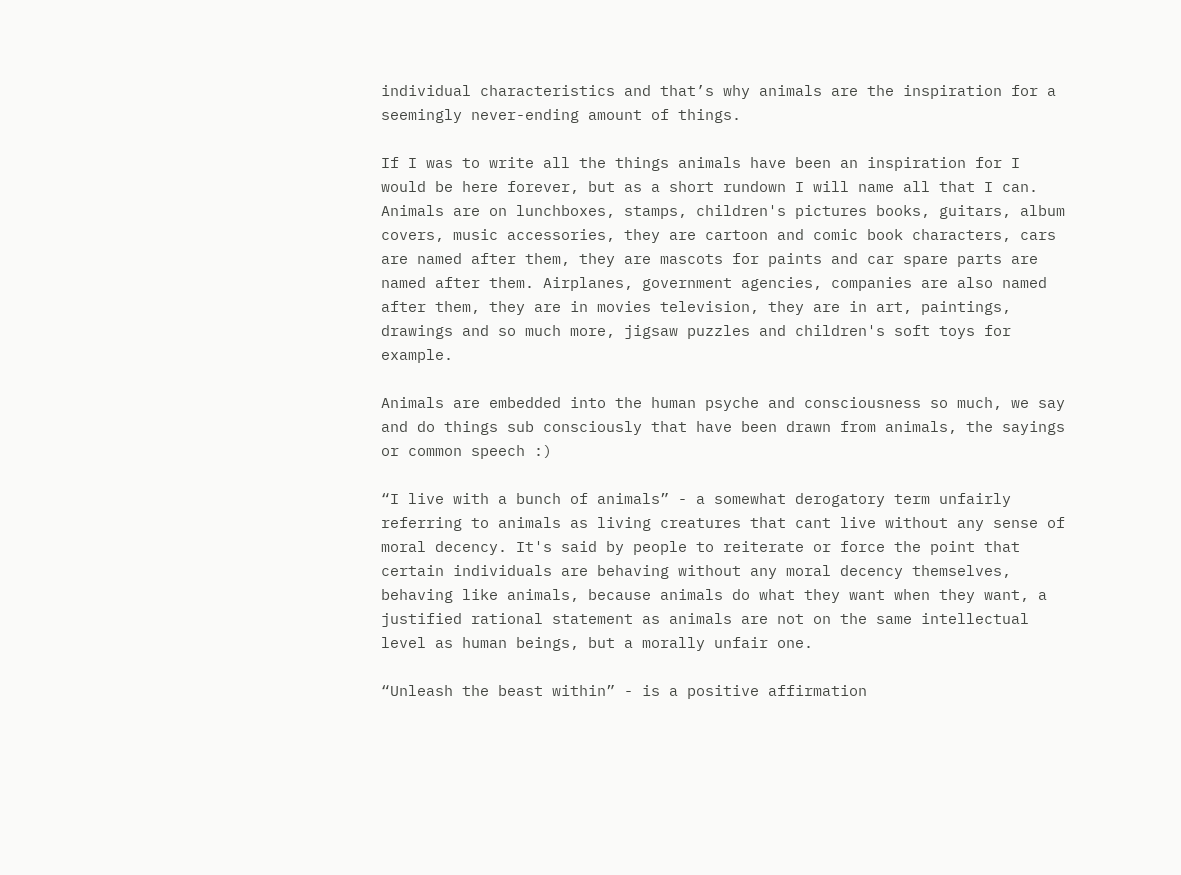individual characteristics and that’s why animals are the inspiration for a seemingly never-ending amount of things.

If I was to write all the things animals have been an inspiration for I would be here forever, but as a short rundown I will name all that I can. Animals are on lunchboxes, stamps, children's pictures books, guitars, album covers, music accessories, they are cartoon and comic book characters, cars are named after them, they are mascots for paints and car spare parts are named after them. Airplanes, government agencies, companies are also named after them, they are in movies television, they are in art, paintings, drawings and so much more, jigsaw puzzles and children's soft toys for example.

Animals are embedded into the human psyche and consciousness so much, we say and do things sub consciously that have been drawn from animals, the sayings or common speech :)

“I live with a bunch of animals” - a somewhat derogatory term unfairly referring to animals as living creatures that cant live without any sense of moral decency. It's said by people to reiterate or force the point that certain individuals are behaving without any moral decency themselves, behaving like animals, because animals do what they want when they want, a justified rational statement as animals are not on the same intellectual level as human beings, but a morally unfair one.

“Unleash the beast within” - is a positive affirmation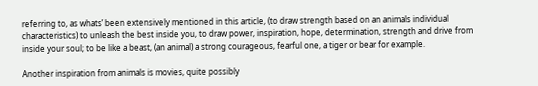referring to, as whats’ been extensively mentioned in this article, (to draw strength based on an animals individual characteristics) to unleash the best inside you, to draw power, inspiration, hope, determination, strength and drive from inside your soul; to be like a beast, (an animal) a strong courageous, fearful one, a tiger or bear for example.

Another inspiration from animals is movies, quite possibly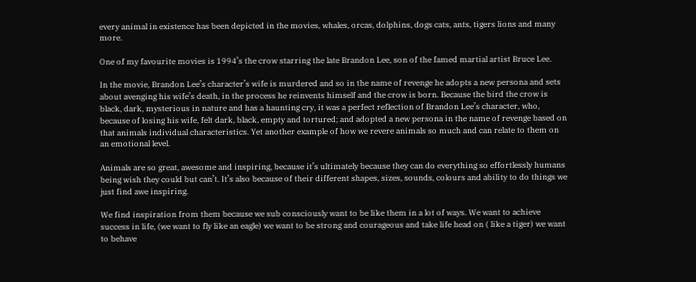every animal in existence has been depicted in the movies, whales, orcas, dolphins, dogs cats, ants, tigers lions and many more.

One of my favourite movies is 1994’s the crow starring the late Brandon Lee, son of the famed martial artist Bruce Lee.

In the movie, Brandon Lee’s character’s wife is murdered and so in the name of revenge he adopts a new persona and sets about avenging his wife’s death, in the process he reinvents himself and the crow is born. Because the bird the crow is black, dark, mysterious in nature and has a haunting cry, it was a perfect reflection of Brandon Lee’s character, who, because of losing his wife, felt dark, black, empty and tortured; and adopted a new persona in the name of revenge based on that animals individual characteristics. Yet another example of how we revere animals so much and can relate to them on an emotional level.

Animals are so great, awesome and inspiring, because it’s ultimately because they can do everything so effortlessly humans being wish they could but can’t. It’s also because of their different shapes, sizes, sounds, colours and ability to do things we just find awe inspiring.

We find inspiration from them because we sub consciously want to be like them in a lot of ways. We want to achieve success in life, (we want to fly like an eagle) we want to be strong and courageous and take life head on ( like a tiger) we want to behave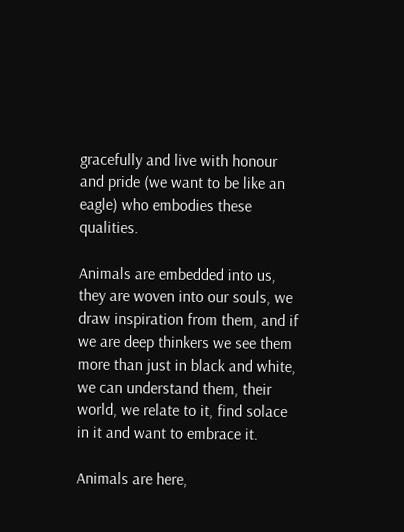gracefully and live with honour and pride (we want to be like an eagle) who embodies these qualities.

Animals are embedded into us, they are woven into our souls, we draw inspiration from them, and if we are deep thinkers we see them more than just in black and white, we can understand them, their world, we relate to it, find solace in it and want to embrace it.

Animals are here,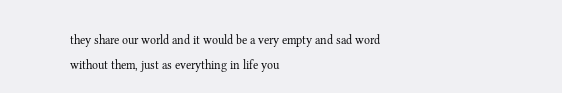they share our world and it would be a very empty and sad word without them, just as everything in life you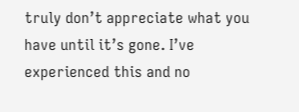truly don’t appreciate what you have until it’s gone. I’ve experienced this and no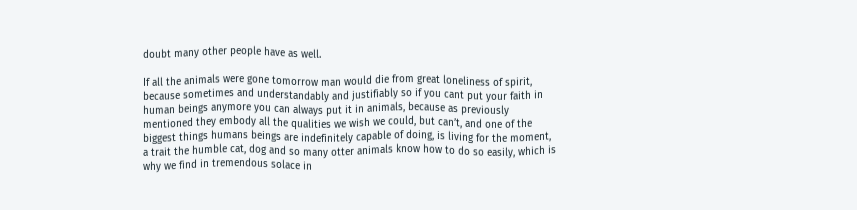doubt many other people have as well.

If all the animals were gone tomorrow man would die from great loneliness of spirit, because sometimes and understandably and justifiably so if you cant put your faith in human beings anymore you can always put it in animals, because as previously mentioned they embody all the qualities we wish we could, but can’t, and one of the biggest things humans beings are indefinitely capable of doing, is living for the moment, a trait the humble cat, dog and so many otter animals know how to do so easily, which is why we find in tremendous solace in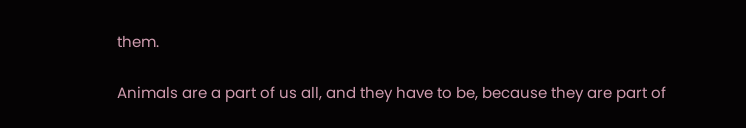them.

Animals are a part of us all, and they have to be, because they are part of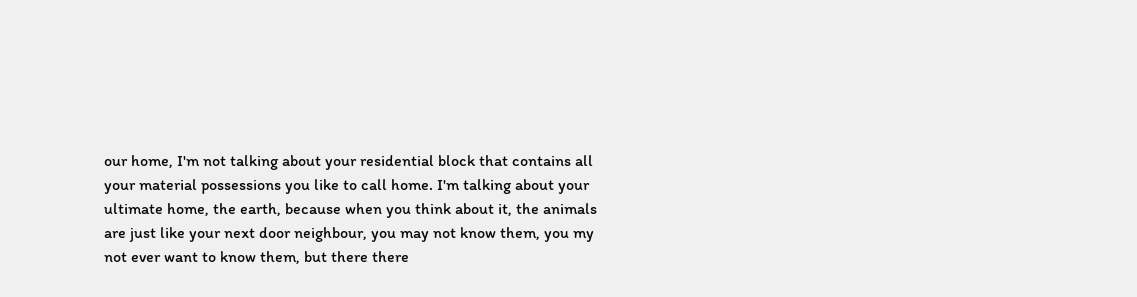our home, I'm not talking about your residential block that contains all your material possessions you like to call home. I'm talking about your ultimate home, the earth, because when you think about it, the animals are just like your next door neighbour, you may not know them, you my not ever want to know them, but there there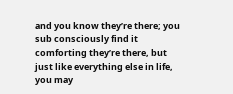and you know they’re there; you sub consciously find it comforting they’re there, but just like everything else in life, you may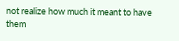not realize how much it meant to have them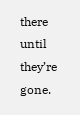there until they’re gone.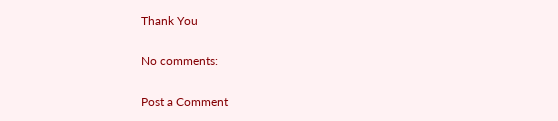Thank You

No comments:

Post a Comment